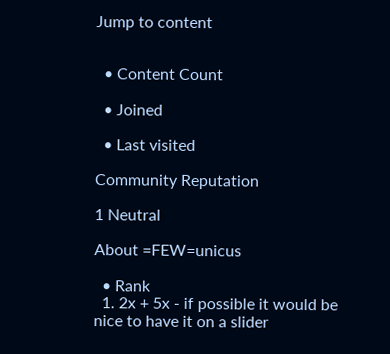Jump to content


  • Content Count

  • Joined

  • Last visited

Community Reputation

1 Neutral

About =FEW=unicus

  • Rank
  1. 2x + 5x - if possible it would be nice to have it on a slider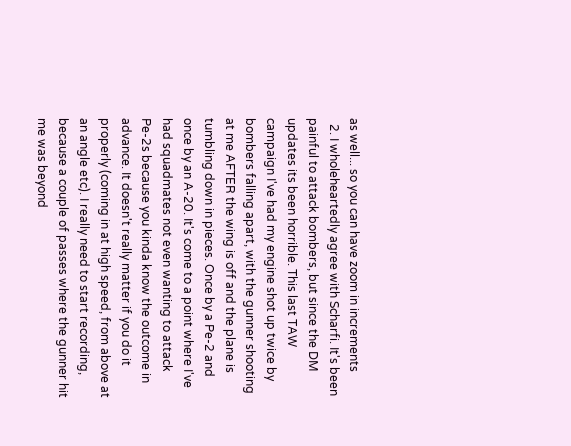as well... so you can have zoom in increments
  2. I wholeheartedly agree with Scharfi. It's been painful to attack bombers, but since the DM updates its been horrible. This last TAW campaign I've had my engine shot up twice by bombers falling apart, with the gunner shooting at me AFTER the wing is off and the plane is tumbling down in pieces. Once by a Pe-2 and once by an A-20. It's come to a point where I've had squadmates not even wanting to attack Pe-2s because you kinda know the outcome in advance. It doesn't really matter if you do it properly (coming in at high speed, from above at an angle etc). I really need to start recording, because a couple of passes where the gunner hit me was beyond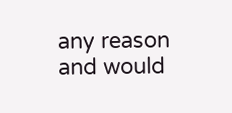any reason and would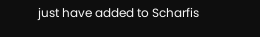just have added to Scharfis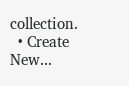collection.
  • Create New...